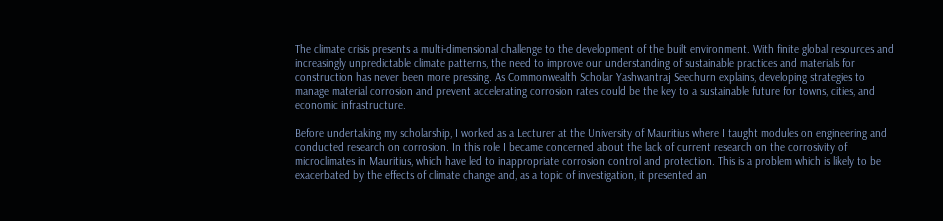The climate crisis presents a multi-dimensional challenge to the development of the built environment. With finite global resources and increasingly unpredictable climate patterns, the need to improve our understanding of sustainable practices and materials for construction has never been more pressing. As Commonwealth Scholar Yashwantraj Seechurn explains, developing strategies to manage material corrosion and prevent accelerating corrosion rates could be the key to a sustainable future for towns, cities, and economic infrastructure.

Before undertaking my scholarship, I worked as a Lecturer at the University of Mauritius where I taught modules on engineering and conducted research on corrosion. In this role I became concerned about the lack of current research on the corrosivity of microclimates in Mauritius, which have led to inappropriate corrosion control and protection. This is a problem which is likely to be exacerbated by the effects of climate change and, as a topic of investigation, it presented an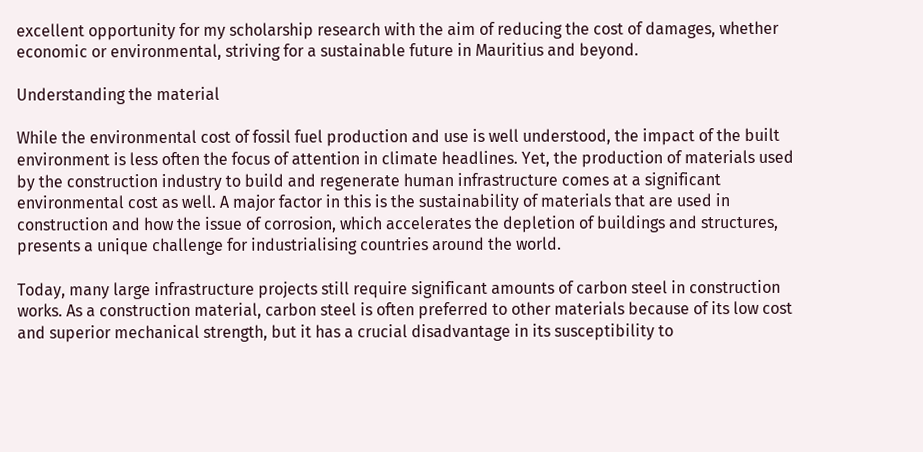excellent opportunity for my scholarship research with the aim of reducing the cost of damages, whether economic or environmental, striving for a sustainable future in Mauritius and beyond.

Understanding the material

While the environmental cost of fossil fuel production and use is well understood, the impact of the built environment is less often the focus of attention in climate headlines. Yet, the production of materials used by the construction industry to build and regenerate human infrastructure comes at a significant environmental cost as well. A major factor in this is the sustainability of materials that are used in construction and how the issue of corrosion, which accelerates the depletion of buildings and structures, presents a unique challenge for industrialising countries around the world.

Today, many large infrastructure projects still require significant amounts of carbon steel in construction works. As a construction material, carbon steel is often preferred to other materials because of its low cost and superior mechanical strength, but it has a crucial disadvantage in its susceptibility to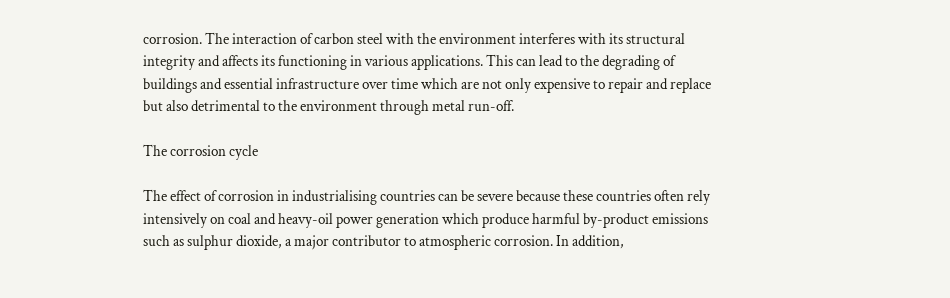corrosion. The interaction of carbon steel with the environment interferes with its structural integrity and affects its functioning in various applications. This can lead to the degrading of buildings and essential infrastructure over time which are not only expensive to repair and replace but also detrimental to the environment through metal run-off.

The corrosion cycle

The effect of corrosion in industrialising countries can be severe because these countries often rely intensively on coal and heavy-oil power generation which produce harmful by-product emissions such as sulphur dioxide, a major contributor to atmospheric corrosion. In addition,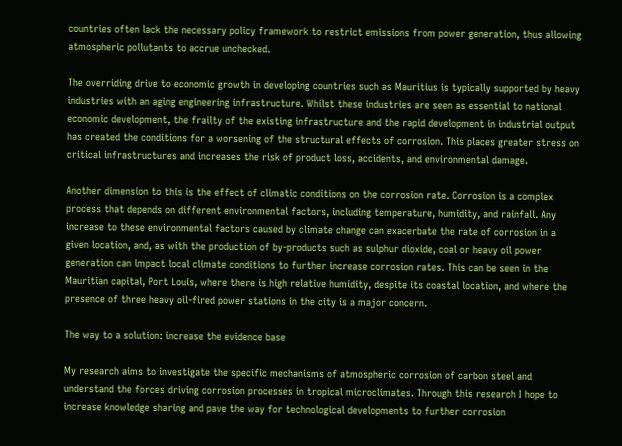countries often lack the necessary policy framework to restrict emissions from power generation, thus allowing atmospheric pollutants to accrue unchecked.

The overriding drive to economic growth in developing countries such as Mauritius is typically supported by heavy industries with an aging engineering infrastructure. Whilst these industries are seen as essential to national economic development, the frailty of the existing infrastructure and the rapid development in industrial output has created the conditions for a worsening of the structural effects of corrosion. This places greater stress on critical infrastructures and increases the risk of product loss, accidents, and environmental damage.

Another dimension to this is the effect of climatic conditions on the corrosion rate. Corrosion is a complex process that depends on different environmental factors, including temperature, humidity, and rainfall. Any increase to these environmental factors caused by climate change can exacerbate the rate of corrosion in a given location, and, as with the production of by-products such as sulphur dioxide, coal or heavy oil power generation can impact local climate conditions to further increase corrosion rates. This can be seen in the Mauritian capital, Port Louis, where there is high relative humidity, despite its coastal location, and where the presence of three heavy oil-fired power stations in the city is a major concern.

The way to a solution: increase the evidence base

My research aims to investigate the specific mechanisms of atmospheric corrosion of carbon steel and understand the forces driving corrosion processes in tropical microclimates. Through this research I hope to increase knowledge sharing and pave the way for technological developments to further corrosion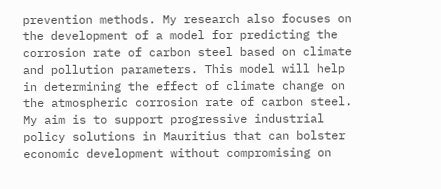prevention methods. My research also focuses on the development of a model for predicting the corrosion rate of carbon steel based on climate and pollution parameters. This model will help in determining the effect of climate change on the atmospheric corrosion rate of carbon steel. My aim is to support progressive industrial policy solutions in Mauritius that can bolster economic development without compromising on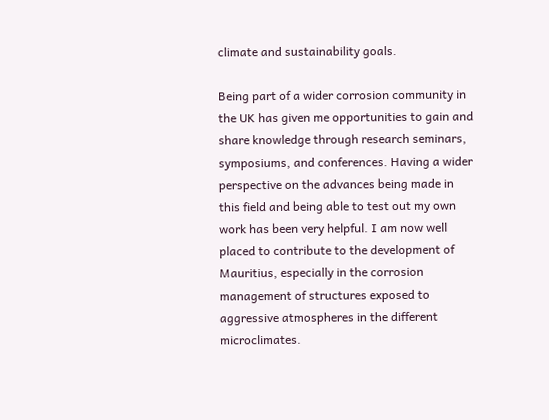climate and sustainability goals.

Being part of a wider corrosion community in the UK has given me opportunities to gain and share knowledge through research seminars, symposiums, and conferences. Having a wider perspective on the advances being made in this field and being able to test out my own work has been very helpful. I am now well placed to contribute to the development of Mauritius, especially in the corrosion management of structures exposed to aggressive atmospheres in the different microclimates.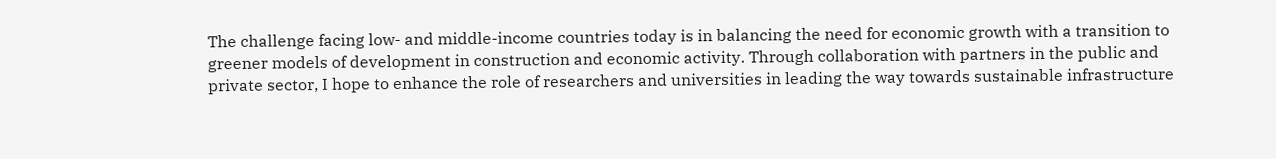The challenge facing low- and middle-income countries today is in balancing the need for economic growth with a transition to greener models of development in construction and economic activity. Through collaboration with partners in the public and private sector, I hope to enhance the role of researchers and universities in leading the way towards sustainable infrastructure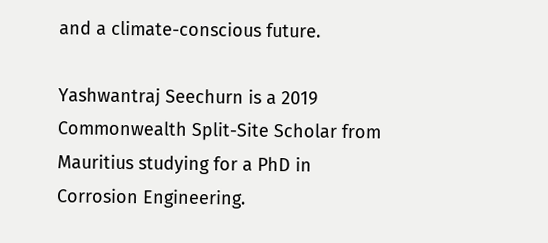and a climate-conscious future.

Yashwantraj Seechurn is a 2019 Commonwealth Split-Site Scholar from Mauritius studying for a PhD in Corrosion Engineering.